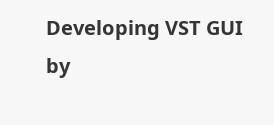Developing VST GUI by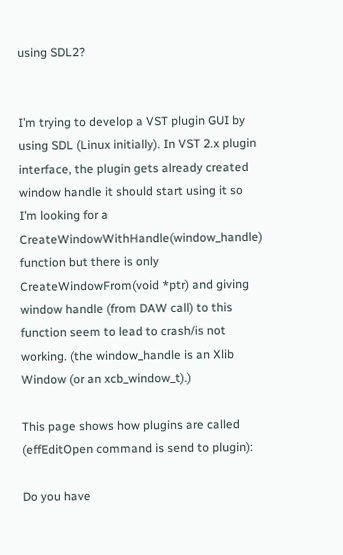using SDL2?


I’m trying to develop a VST plugin GUI by using SDL (Linux initially). In VST 2.x plugin interface, the plugin gets already created window handle it should start using it so I’m looking for a CreateWindowWithHandle(window_handle) function but there is only CreateWindowFrom(void *ptr) and giving window handle (from DAW call) to this function seem to lead to crash/is not working. (the window_handle is an Xlib Window (or an xcb_window_t).)

This page shows how plugins are called (effEditOpen command is send to plugin):

Do you have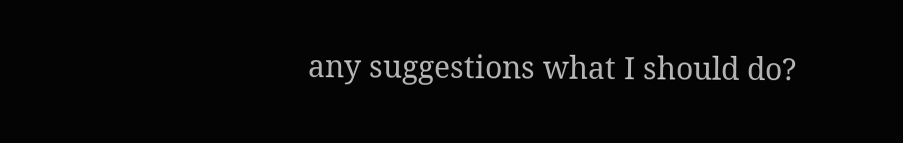any suggestions what I should do?